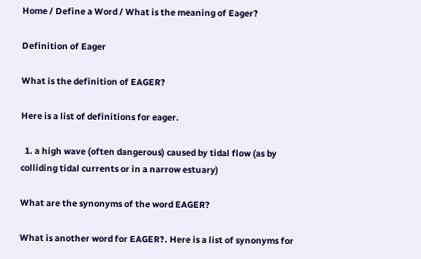Home / Define a Word / What is the meaning of Eager?

Definition of Eager

What is the definition of EAGER?

Here is a list of definitions for eager.

  1. a high wave (often dangerous) caused by tidal flow (as by colliding tidal currents or in a narrow estuary)

What are the synonyms of the word EAGER?

What is another word for EAGER?. Here is a list of synonyms for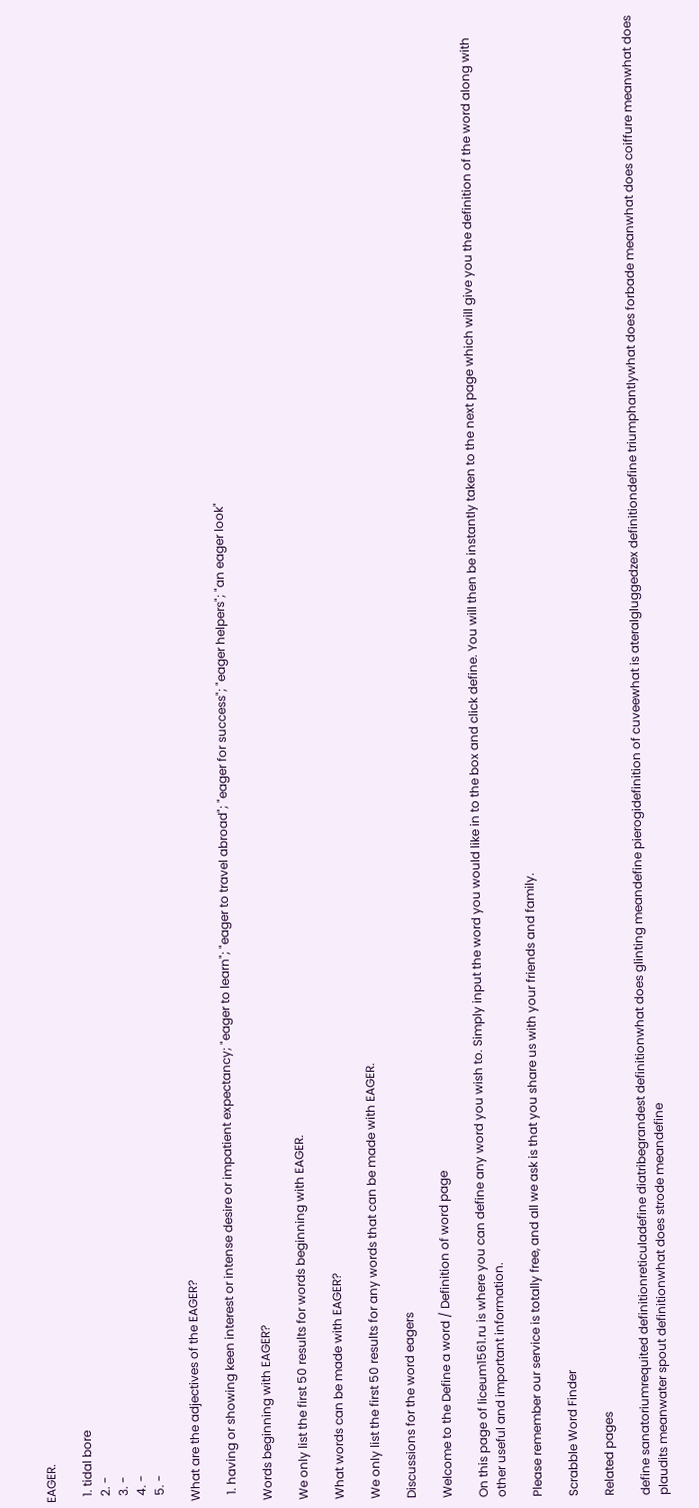EAGER.

  1. tidal bore
  2. -
  3. -
  4. -
  5. -

What are the adjectives of the EAGER?

  1. having or showing keen interest or intense desire or impatient expectancy; "eager to learn"; "eager to travel abroad"; "eager for success"; "eager helpers"; "an eager look"

Words beginning with EAGER?

We only list the first 50 results for words beginning with EAGER.

What words can be made with EAGER?

We only list the first 50 results for any words that can be made with EAGER.

Discussions for the word eagers

Welcome to the Define a word / Definition of word page

On this page of liceum1561.ru is where you can define any word you wish to. Simply input the word you would like in to the box and click define. You will then be instantly taken to the next page which will give you the definition of the word along with other useful and important information.

Please remember our service is totally free, and all we ask is that you share us with your friends and family.

Scrabble Word Finder

Related pages

define sanatoriumrequited definitionreticuladefine diatribegrandest definitionwhat does glinting meandefine pierogidefinition of cuveewhat is ateralgluggedzex definitiondefine triumphantlywhat does forbade meanwhat does coiffure meanwhat does plaudits meanwater spout definitionwhat does strode meandefine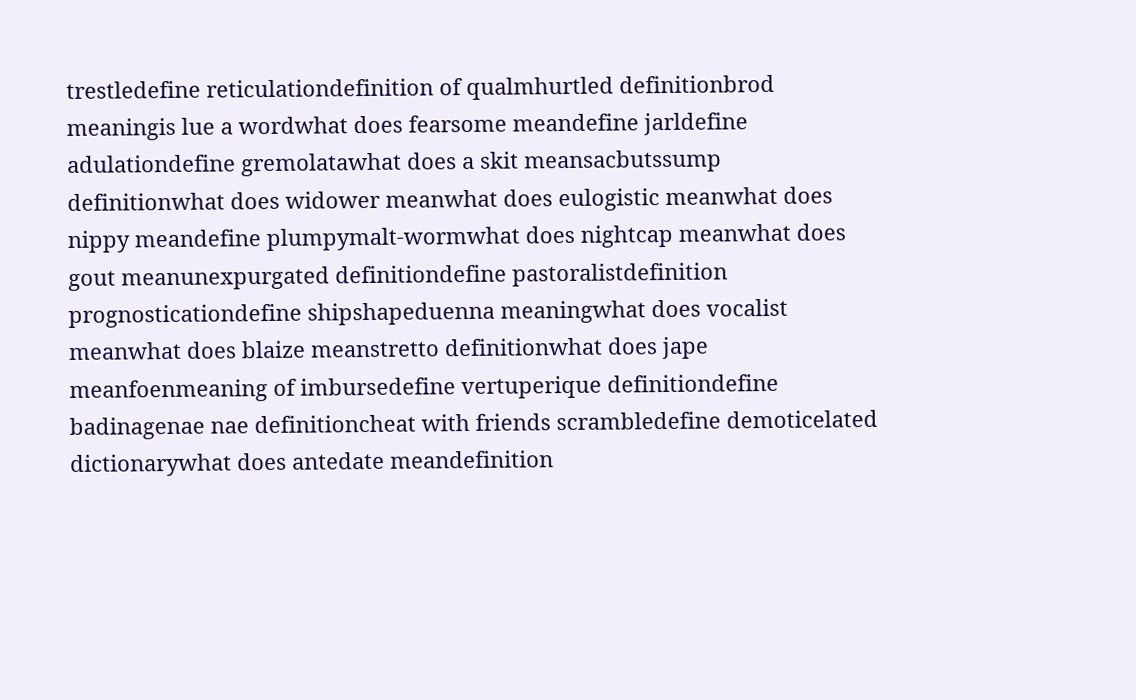trestledefine reticulationdefinition of qualmhurtled definitionbrod meaningis lue a wordwhat does fearsome meandefine jarldefine adulationdefine gremolatawhat does a skit meansacbutssump definitionwhat does widower meanwhat does eulogistic meanwhat does nippy meandefine plumpymalt-wormwhat does nightcap meanwhat does gout meanunexpurgated definitiondefine pastoralistdefinition prognosticationdefine shipshapeduenna meaningwhat does vocalist meanwhat does blaize meanstretto definitionwhat does jape meanfoenmeaning of imbursedefine vertuperique definitiondefine badinagenae nae definitioncheat with friends scrambledefine demoticelated dictionarywhat does antedate meandefinition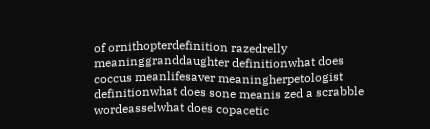of ornithopterdefinition razedrelly meaninggranddaughter definitionwhat does coccus meanlifesaver meaningherpetologist definitionwhat does sone meanis zed a scrabble wordeasselwhat does copacetic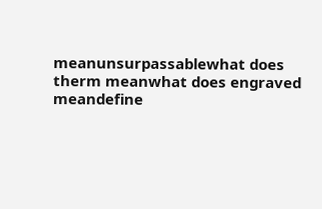meanunsurpassablewhat does therm meanwhat does engraved meandefine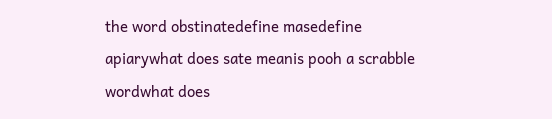the word obstinatedefine masedefine apiarywhat does sate meanis pooh a scrabble wordwhat does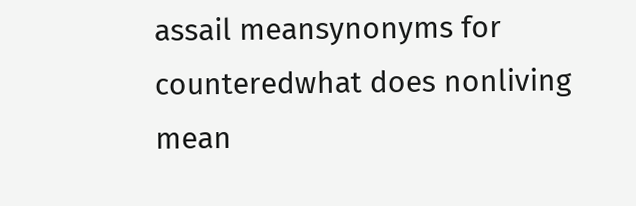assail meansynonyms for counteredwhat does nonliving mean